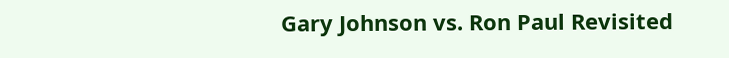Gary Johnson vs. Ron Paul Revisited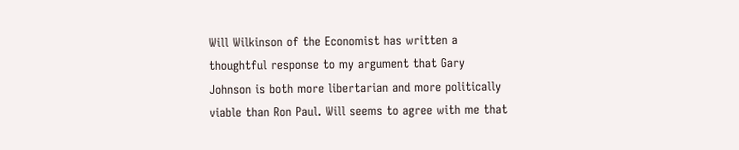Will Wilkinson of the Economist has written a thoughtful response to my argument that Gary Johnson is both more libertarian and more politically viable than Ron Paul. Will seems to agree with me that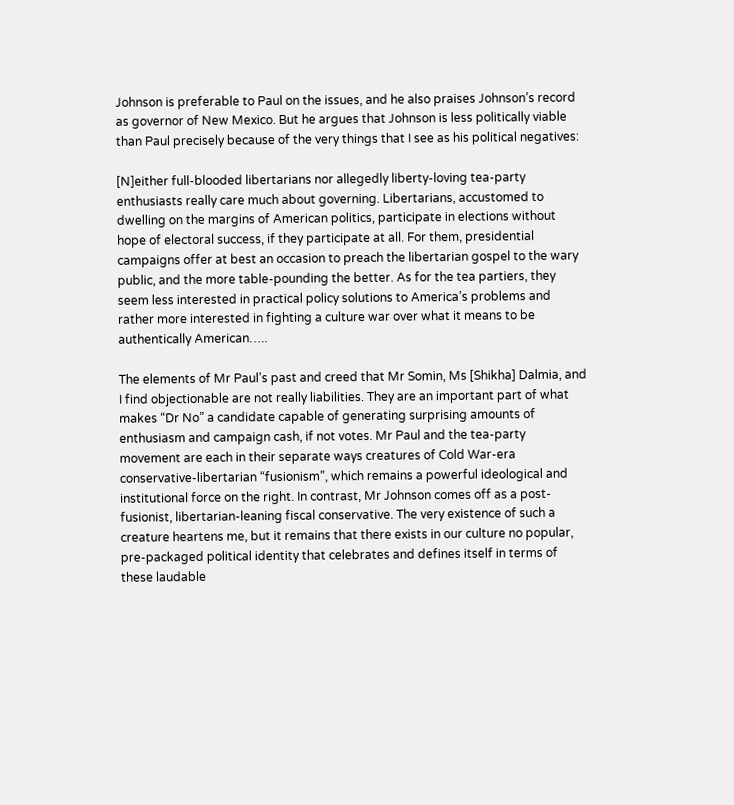Johnson is preferable to Paul on the issues, and he also praises Johnson’s record as governor of New Mexico. But he argues that Johnson is less politically viable than Paul precisely because of the very things that I see as his political negatives:

[N]either full-blooded libertarians nor allegedly liberty-loving tea-party enthusiasts really care much about governing. Libertarians, accustomed to dwelling on the margins of American politics, participate in elections without hope of electoral success, if they participate at all. For them, presidential campaigns offer at best an occasion to preach the libertarian gospel to the wary public, and the more table-pounding the better. As for the tea partiers, they seem less interested in practical policy solutions to America’s problems and rather more interested in fighting a culture war over what it means to be authentically American…..

The elements of Mr Paul’s past and creed that Mr Somin, Ms [Shikha] Dalmia, and I find objectionable are not really liabilities. They are an important part of what makes “Dr No” a candidate capable of generating surprising amounts of enthusiasm and campaign cash, if not votes. Mr Paul and the tea-party movement are each in their separate ways creatures of Cold War-era conservative-libertarian “fusionism”, which remains a powerful ideological and institutional force on the right. In contrast, Mr Johnson comes off as a post-fusionist, libertarian-leaning fiscal conservative. The very existence of such a creature heartens me, but it remains that there exists in our culture no popular, pre-packaged political identity that celebrates and defines itself in terms of these laudable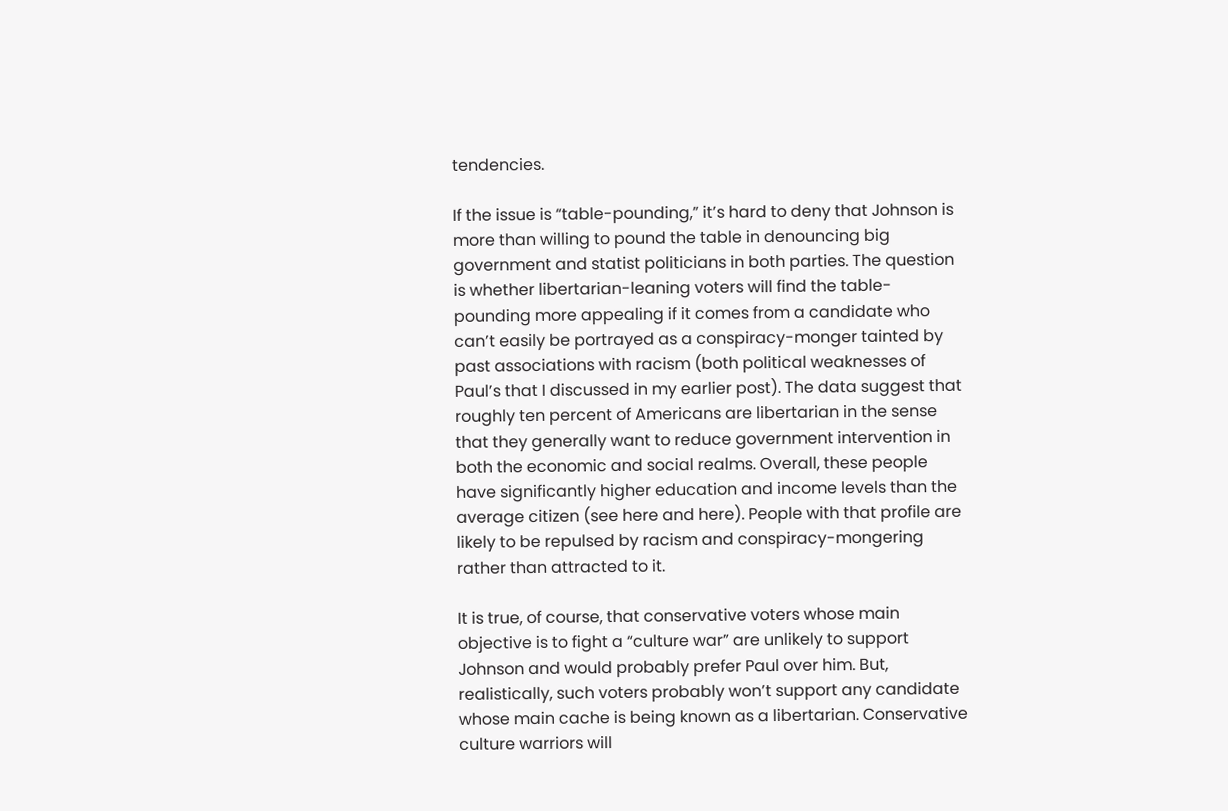tendencies.

If the issue is “table-pounding,” it’s hard to deny that Johnson is more than willing to pound the table in denouncing big government and statist politicians in both parties. The question is whether libertarian-leaning voters will find the table-pounding more appealing if it comes from a candidate who can’t easily be portrayed as a conspiracy-monger tainted by past associations with racism (both political weaknesses of Paul’s that I discussed in my earlier post). The data suggest that roughly ten percent of Americans are libertarian in the sense that they generally want to reduce government intervention in both the economic and social realms. Overall, these people have significantly higher education and income levels than the average citizen (see here and here). People with that profile are likely to be repulsed by racism and conspiracy-mongering rather than attracted to it.

It is true, of course, that conservative voters whose main objective is to fight a “culture war” are unlikely to support Johnson and would probably prefer Paul over him. But, realistically, such voters probably won’t support any candidate whose main cache is being known as a libertarian. Conservative culture warriors will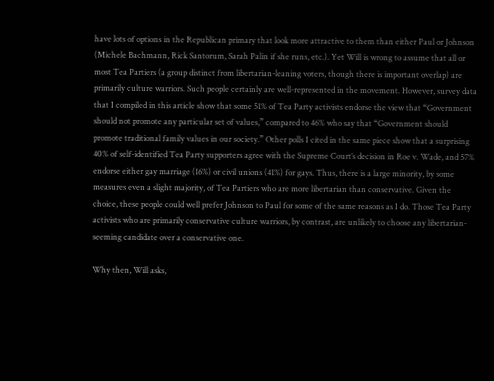have lots of options in the Republican primary that look more attractive to them than either Paul or Johnson (Michele Bachmann, Rick Santorum, Sarah Palin if she runs, etc.). Yet Will is wrong to assume that all or most Tea Partiers (a group distinct from libertarian-leaning voters, though there is important overlap) are primarily culture warriors. Such people certainly are well-represented in the movement. However, survey data that I compiled in this article show that some 51% of Tea Party activists endorse the view that “Government should not promote any particular set of values,” compared to 46% who say that “Government should promote traditional family values in our society.” Other polls I cited in the same piece show that a surprising 40% of self-identified Tea Party supporters agree with the Supreme Court’s decision in Roe v. Wade, and 57% endorse either gay marriage (16%) or civil unions (41%) for gays. Thus, there is a large minority, by some measures even a slight majority, of Tea Partiers who are more libertarian than conservative. Given the choice, these people could well prefer Johnson to Paul for some of the same reasons as I do. Those Tea Party activists who are primarily conservative culture warriors, by contrast, are unlikely to choose any libertarian-seeming candidate over a conservative one.

Why then, Will asks,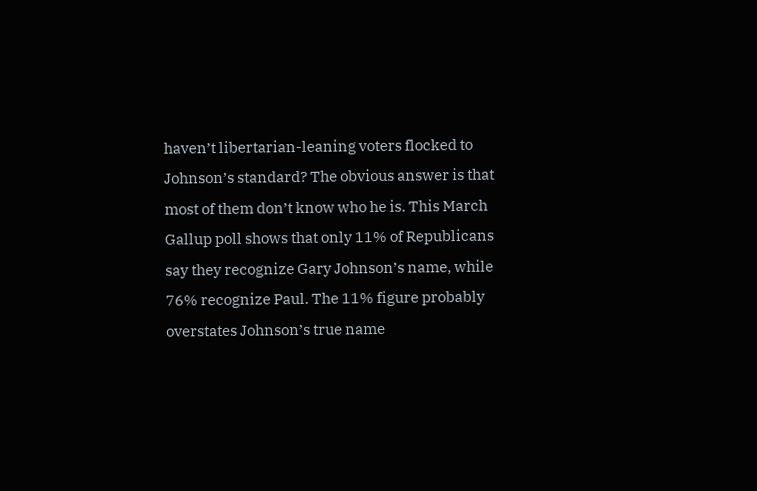haven’t libertarian-leaning voters flocked to Johnson’s standard? The obvious answer is that most of them don’t know who he is. This March Gallup poll shows that only 11% of Republicans say they recognize Gary Johnson’s name, while 76% recognize Paul. The 11% figure probably overstates Johnson’s true name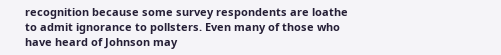recognition because some survey respondents are loathe to admit ignorance to pollsters. Even many of those who have heard of Johnson may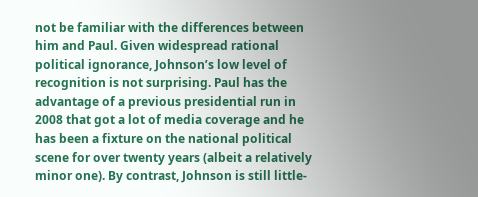not be familiar with the differences between him and Paul. Given widespread rational political ignorance, Johnson’s low level of recognition is not surprising. Paul has the advantage of a previous presidential run in 2008 that got a lot of media coverage and he has been a fixture on the national political scene for over twenty years (albeit a relatively minor one). By contrast, Johnson is still little-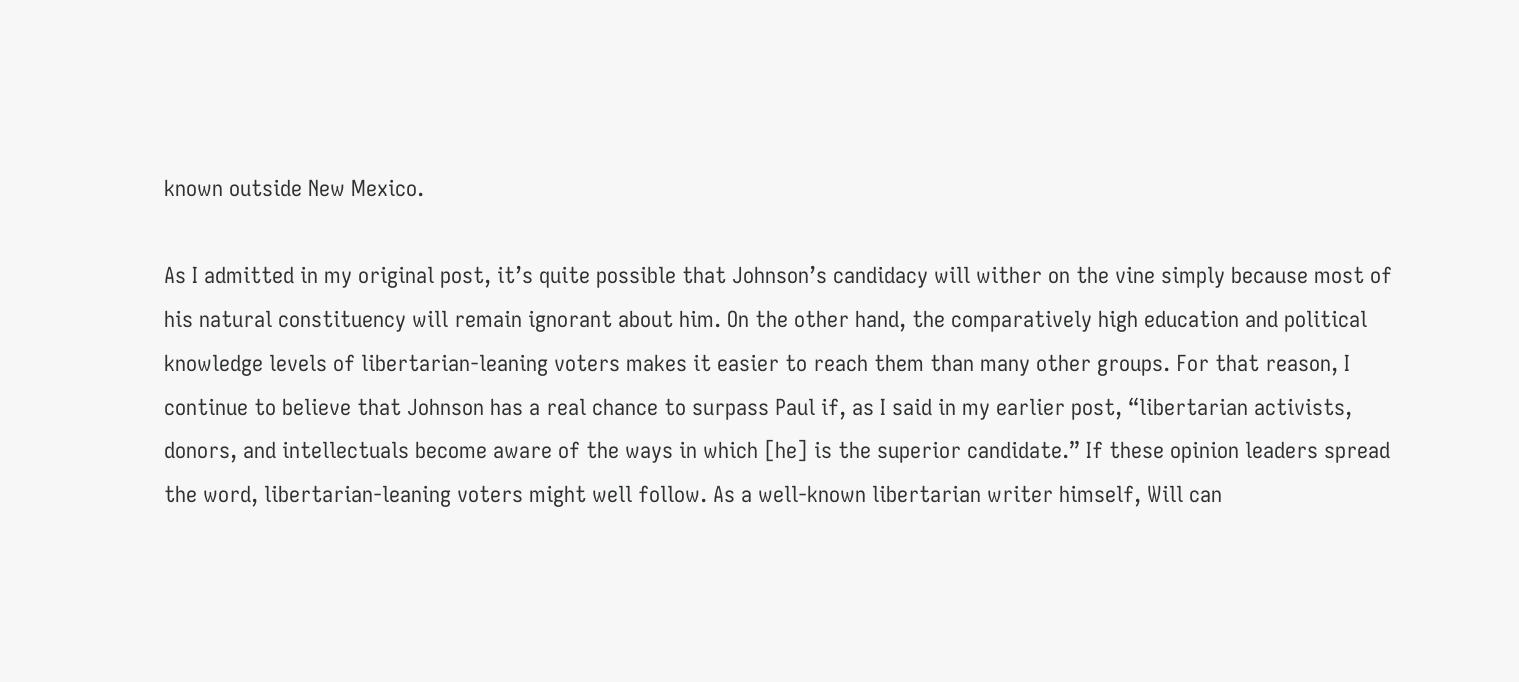known outside New Mexico.

As I admitted in my original post, it’s quite possible that Johnson’s candidacy will wither on the vine simply because most of his natural constituency will remain ignorant about him. On the other hand, the comparatively high education and political knowledge levels of libertarian-leaning voters makes it easier to reach them than many other groups. For that reason, I continue to believe that Johnson has a real chance to surpass Paul if, as I said in my earlier post, “libertarian activists, donors, and intellectuals become aware of the ways in which [he] is the superior candidate.” If these opinion leaders spread the word, libertarian-leaning voters might well follow. As a well-known libertarian writer himself, Will can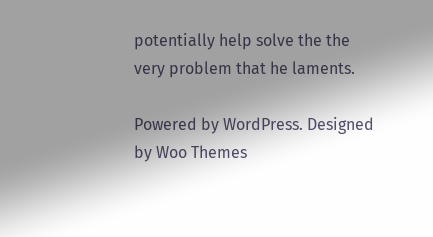potentially help solve the the very problem that he laments.

Powered by WordPress. Designed by Woo Themes